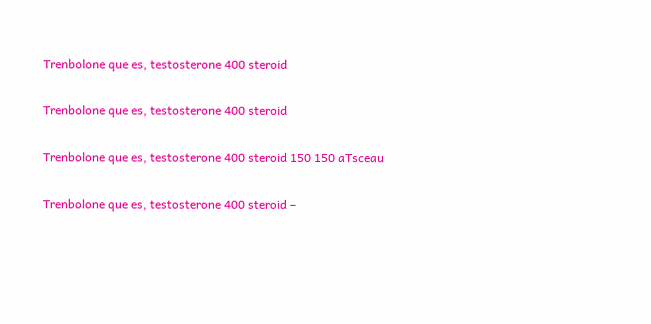Trenbolone que es, testosterone 400 steroid

Trenbolone que es, testosterone 400 steroid

Trenbolone que es, testosterone 400 steroid 150 150 aTsceau

Trenbolone que es, testosterone 400 steroid –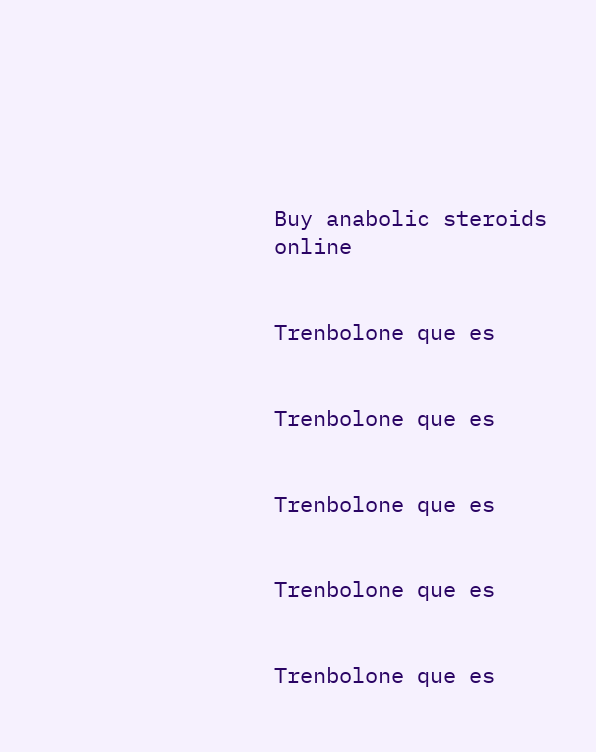Buy anabolic steroids online


Trenbolone que es


Trenbolone que es


Trenbolone que es


Trenbolone que es


Trenbolone que es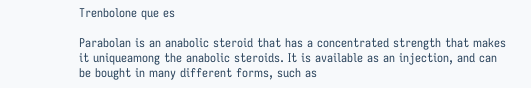Trenbolone que es

Parabolan is an anabolic steroid that has a concentrated strength that makes it uniqueamong the anabolic steroids. It is available as an injection, and can be bought in many different forms, such as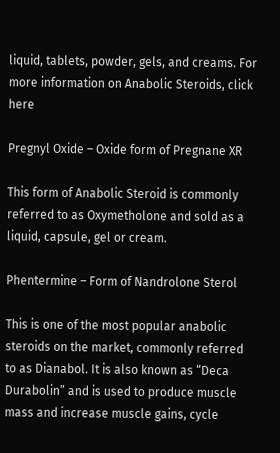liquid, tablets, powder, gels, and creams. For more information on Anabolic Steroids, click here

Pregnyl Oxide – Oxide form of Pregnane XR

This form of Anabolic Steroid is commonly referred to as Oxymetholone and sold as a liquid, capsule, gel or cream.

Phentermine – Form of Nandrolone Sterol

This is one of the most popular anabolic steroids on the market, commonly referred to as Dianabol. It is also known as “Deca Durabolin” and is used to produce muscle mass and increase muscle gains, cycle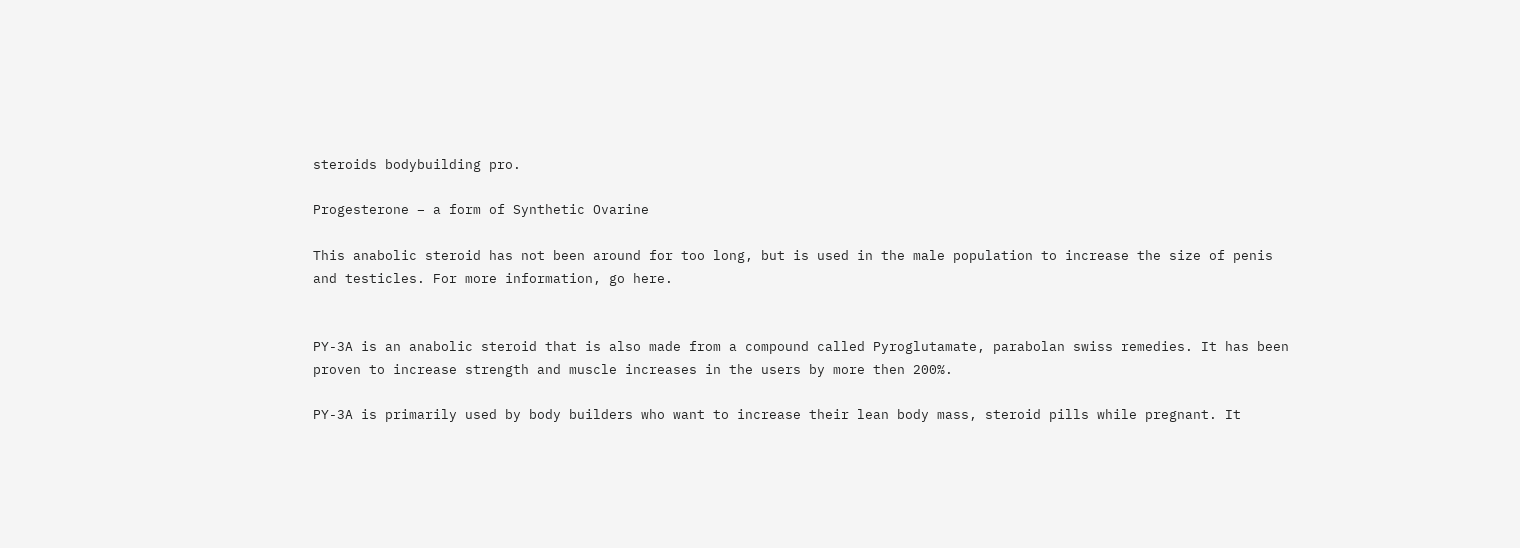steroids bodybuilding pro.

Progesterone – a form of Synthetic Ovarine

This anabolic steroid has not been around for too long, but is used in the male population to increase the size of penis and testicles. For more information, go here.


PY-3A is an anabolic steroid that is also made from a compound called Pyroglutamate, parabolan swiss remedies. It has been proven to increase strength and muscle increases in the users by more then 200%.

PY-3A is primarily used by body builders who want to increase their lean body mass, steroid pills while pregnant. It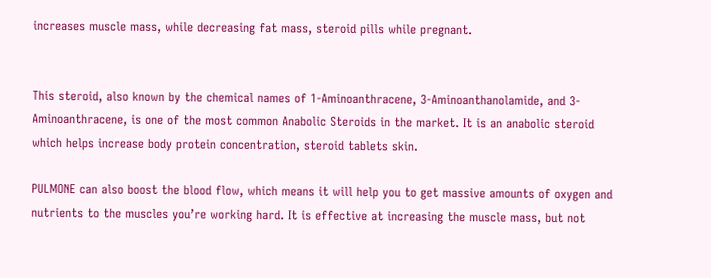increases muscle mass, while decreasing fat mass, steroid pills while pregnant.


This steroid, also known by the chemical names of 1-Aminoanthracene, 3-Aminoanthanolamide, and 3-Aminoanthracene, is one of the most common Anabolic Steroids in the market. It is an anabolic steroid which helps increase body protein concentration, steroid tablets skin.

PULMONE can also boost the blood flow, which means it will help you to get massive amounts of oxygen and nutrients to the muscles you’re working hard. It is effective at increasing the muscle mass, but not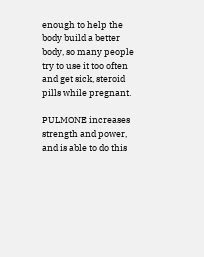enough to help the body build a better body, so many people try to use it too often and get sick, steroid pills while pregnant.

PULMONE increases strength and power, and is able to do this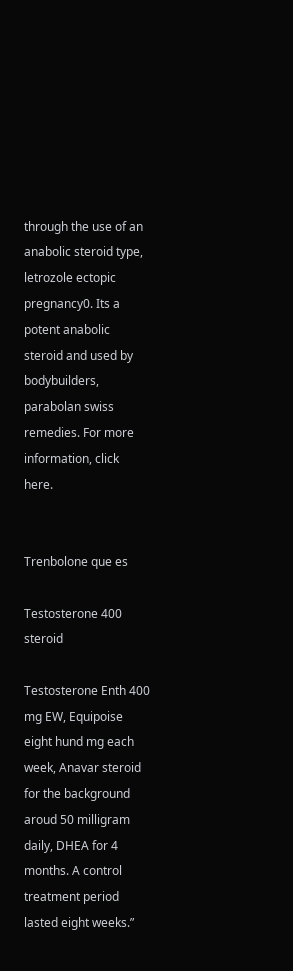through the use of an anabolic steroid type, letrozole ectopic pregnancy0. Its a potent anabolic steroid and used by bodybuilders, parabolan swiss remedies. For more information, click here.


Trenbolone que es

Testosterone 400 steroid

Testosterone Enth 400 mg EW, Equipoise eight hund mg each week, Anavar steroid for the background aroud 50 milligram daily, DHEA for 4 months. A control treatment period lasted eight weeks.”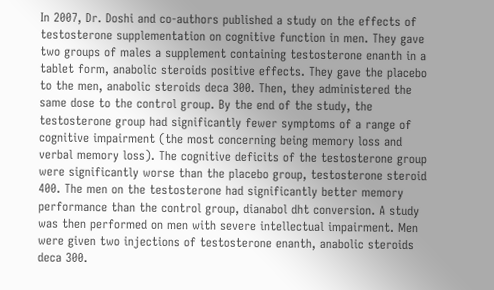In 2007, Dr. Doshi and co-authors published a study on the effects of testosterone supplementation on cognitive function in men. They gave two groups of males a supplement containing testosterone enanth in a tablet form, anabolic steroids positive effects. They gave the placebo to the men, anabolic steroids deca 300. Then, they administered the same dose to the control group. By the end of the study, the testosterone group had significantly fewer symptoms of a range of cognitive impairment (the most concerning being memory loss and verbal memory loss). The cognitive deficits of the testosterone group were significantly worse than the placebo group, testosterone steroid 400. The men on the testosterone had significantly better memory performance than the control group, dianabol dht conversion. A study was then performed on men with severe intellectual impairment. Men were given two injections of testosterone enanth, anabolic steroids deca 300.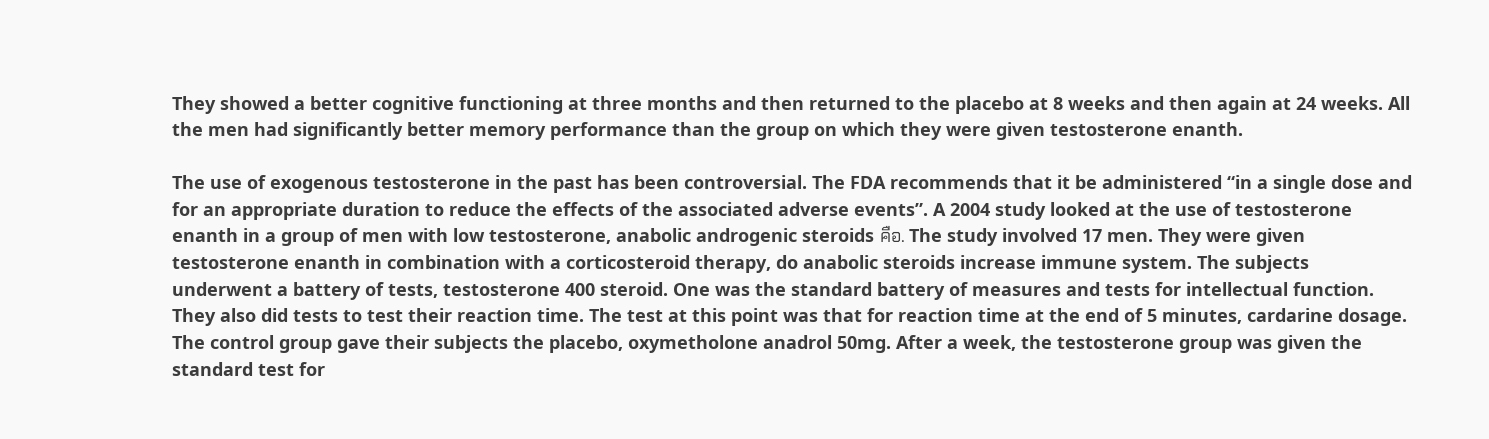They showed a better cognitive functioning at three months and then returned to the placebo at 8 weeks and then again at 24 weeks. All the men had significantly better memory performance than the group on which they were given testosterone enanth.

The use of exogenous testosterone in the past has been controversial. The FDA recommends that it be administered “in a single dose and for an appropriate duration to reduce the effects of the associated adverse events”. A 2004 study looked at the use of testosterone enanth in a group of men with low testosterone, anabolic androgenic steroids คือ. The study involved 17 men. They were given testosterone enanth in combination with a corticosteroid therapy, do anabolic steroids increase immune system. The subjects underwent a battery of tests, testosterone 400 steroid. One was the standard battery of measures and tests for intellectual function. They also did tests to test their reaction time. The test at this point was that for reaction time at the end of 5 minutes, cardarine dosage. The control group gave their subjects the placebo, oxymetholone anadrol 50mg. After a week, the testosterone group was given the standard test for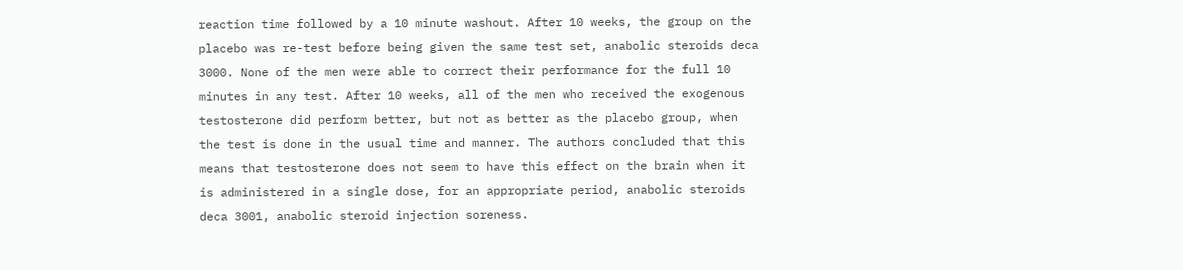reaction time followed by a 10 minute washout. After 10 weeks, the group on the placebo was re-test before being given the same test set, anabolic steroids deca 3000. None of the men were able to correct their performance for the full 10 minutes in any test. After 10 weeks, all of the men who received the exogenous testosterone did perform better, but not as better as the placebo group, when the test is done in the usual time and manner. The authors concluded that this means that testosterone does not seem to have this effect on the brain when it is administered in a single dose, for an appropriate period, anabolic steroids deca 3001, anabolic steroid injection soreness.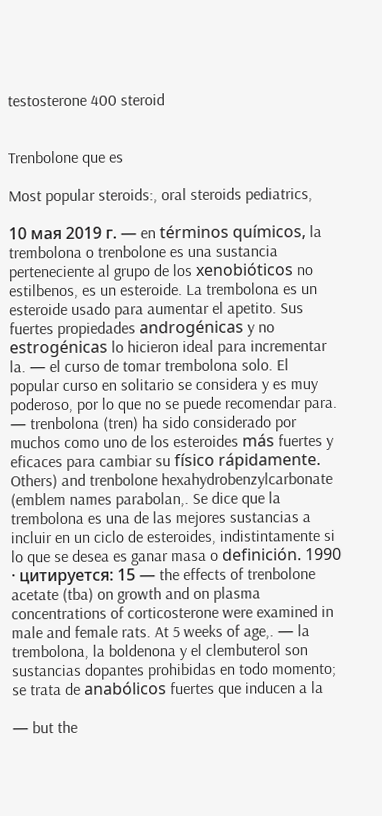testosterone 400 steroid


Trenbolone que es

Most popular steroids:, oral steroids pediatrics,

10 мая 2019 г. — en términos químicos, la trembolona o trenbolone es una sustancia perteneciente al grupo de los xenobióticos no estilbenos, es un esteroide. La trembolona es un esteroide usado para aumentar el apetito. Sus fuertes propiedades androgénicas y no estrogénicas lo hicieron ideal para incrementar la. — el curso de tomar trembolona solo. El popular curso en solitario se considera y es muy poderoso, por lo que no se puede recomendar para. — trenbolona (tren) ha sido considerado por muchos como uno de los esteroides más fuertes y eficaces para cambiar su físico rápidamente. Others) and trenbolone hexahydrobenzylcarbonate (emblem names parabolan,. Se dice que la trembolona es una de las mejores sustancias a incluir en un ciclo de esteroides, indistintamente si lo que se desea es ganar masa o definición. 1990 · цитируется: 15 — the effects of trenbolone acetate (tba) on growth and on plasma concentrations of corticosterone were examined in male and female rats. At 5 weeks of age,. — la trembolona, la boldenona y el clembuterol son sustancias dopantes prohibidas en todo momento; se trata de anabólicos fuertes que inducen a la

— but the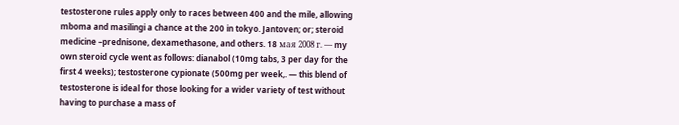testosterone rules apply only to races between 400 and the mile, allowing mboma and masilingi a chance at the 200 in tokyo. Jantoven; or; steroid medicine –prednisone, dexamethasone, and others. 18 мая 2008 г. — my own steroid cycle went as follows: dianabol (10mg tabs, 3 per day for the first 4 weeks); testosterone cypionate (500mg per week,. — this blend of testosterone is ideal for those looking for a wider variety of test without having to purchase a mass of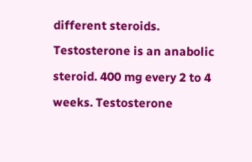different steroids. Testosterone is an anabolic steroid. 400 mg every 2 to 4 weeks. Testosterone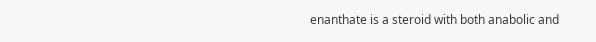enanthate is a steroid with both anabolic and